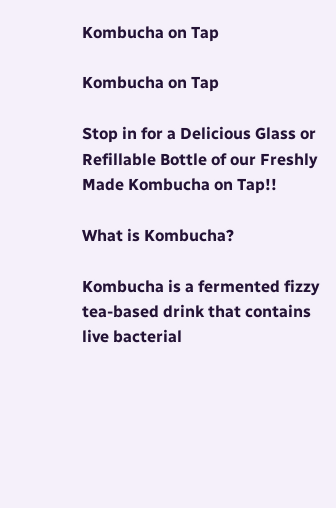Kombucha on Tap

Kombucha on Tap

Stop in for a Delicious Glass or Refillable Bottle of our Freshly Made Kombucha on Tap!!

What is Kombucha?

Kombucha is a fermented fizzy tea-based drink that contains live bacterial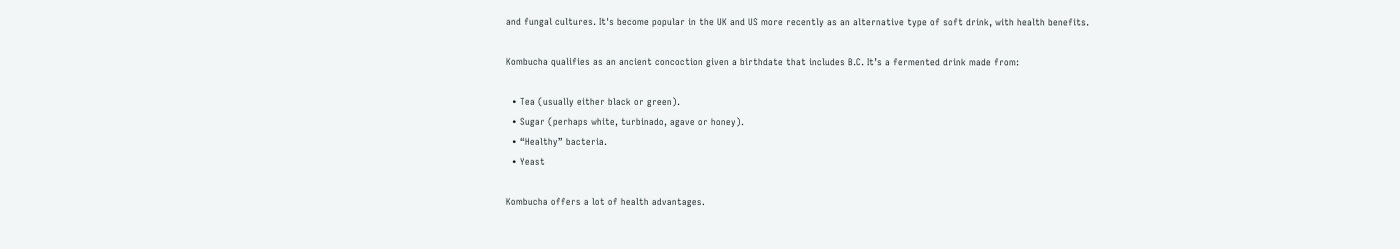and fungal cultures. It's become popular in the UK and US more recently as an alternative type of soft drink, with health benefits.

Kombucha qualifies as an ancient concoction given a birthdate that includes B.C. It’s a fermented drink made from:

  • Tea (usually either black or green).
  • Sugar (perhaps white, turbinado, agave or honey).
  • “Healthy” bacteria.
  • Yeast

Kombucha offers a lot of health advantages.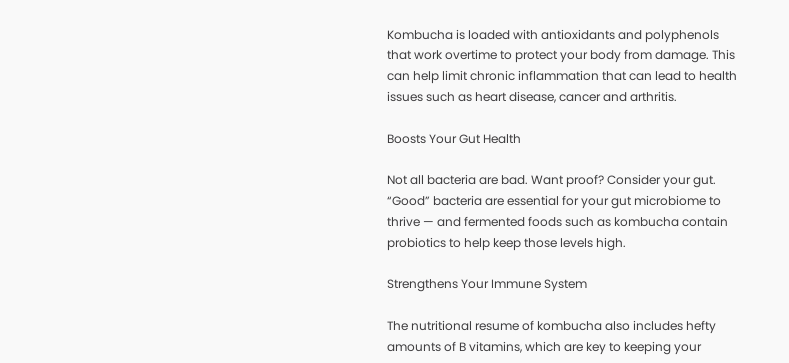Kombucha is loaded with antioxidants and polyphenols that work overtime to protect your body from damage. This can help limit chronic inflammation that can lead to health issues such as heart disease, cancer and arthritis.

Boosts Your Gut Health

Not all bacteria are bad. Want proof? Consider your gut. “Good” bacteria are essential for your gut microbiome to thrive — and fermented foods such as kombucha contain probiotics to help keep those levels high.

Strengthens Your Immune System

The nutritional resume of kombucha also includes hefty amounts of B vitamins, which are key to keeping your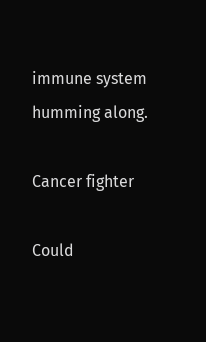immune system humming along.

Cancer fighter

Could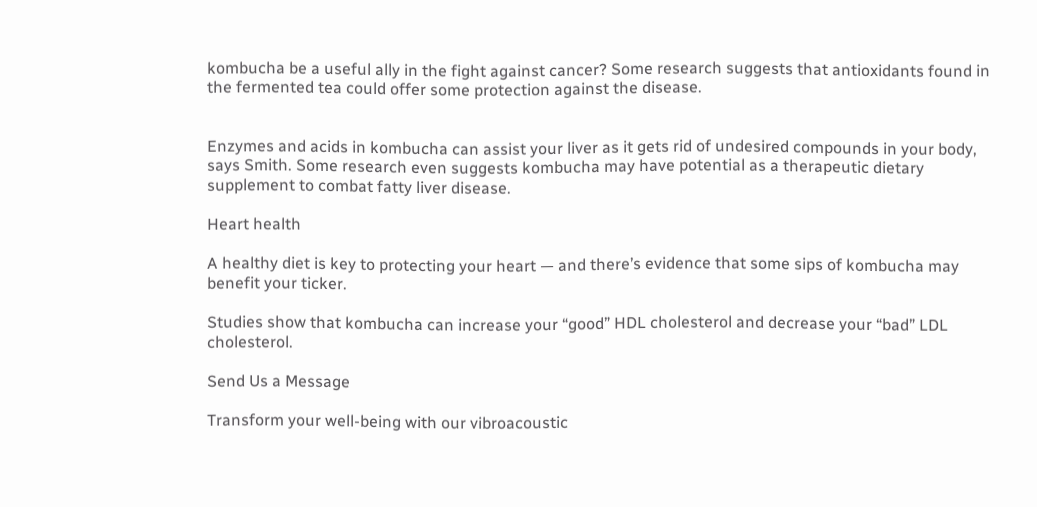kombucha be a useful ally in the fight against cancer? Some research suggests that antioxidants found in the fermented tea could offer some protection against the disease.


Enzymes and acids in kombucha can assist your liver as it gets rid of undesired compounds in your body, says Smith. Some research even suggests kombucha may have potential as a therapeutic dietary supplement to combat fatty liver disease.

Heart health

A healthy diet is key to protecting your heart — and there’s evidence that some sips of kombucha may benefit your ticker.

Studies show that kombucha can increase your “good” HDL cholesterol and decrease your “bad” LDL cholesterol.

Send Us a Message

Transform your well-being with our vibroacoustic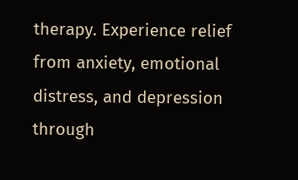therapy. Experience relief from anxiety, emotional distress, and depression through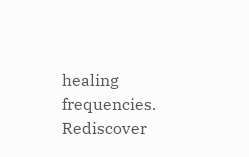healing frequencies. Rediscover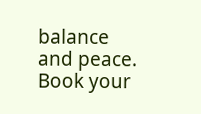balance and peace. Book your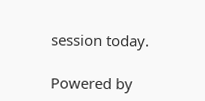session today.

Powered by